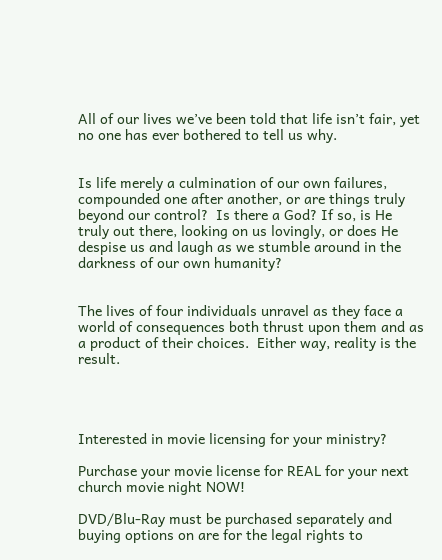All of our lives we’ve been told that life isn’t fair, yet no one has ever bothered to tell us why.


Is life merely a culmination of our own failures, compounded one after another, or are things truly beyond our control?  Is there a God? If so, is He truly out there, looking on us lovingly, or does He despise us and laugh as we stumble around in the darkness of our own humanity?


The lives of four individuals unravel as they face a world of consequences both thrust upon them and as a product of their choices.  Either way, reality is the result.




Interested in movie licensing for your ministry?

Purchase your movie license for REAL for your next church movie night NOW!

DVD/Blu-Ray must be purchased separately and buying options on are for the legal rights to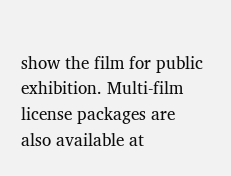show the film for public exhibition. Multi-film license packages are also available at